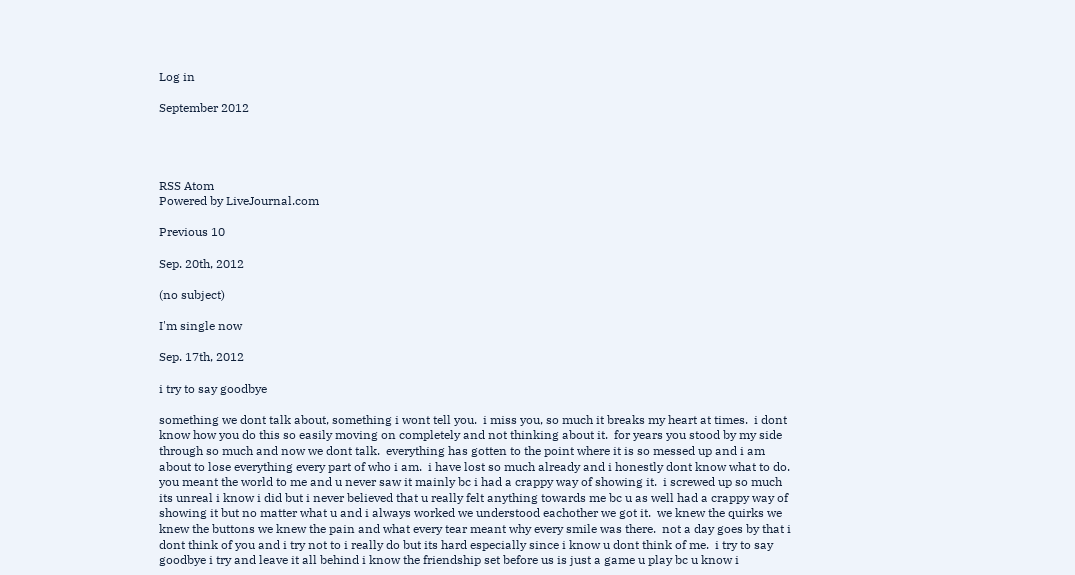Log in

September 2012




RSS Atom
Powered by LiveJournal.com

Previous 10

Sep. 20th, 2012

(no subject)

I'm single now

Sep. 17th, 2012

i try to say goodbye

something we dont talk about, something i wont tell you.  i miss you, so much it breaks my heart at times.  i dont know how you do this so easily moving on completely and not thinking about it.  for years you stood by my side through so much and now we dont talk.  everything has gotten to the point where it is so messed up and i am about to lose everything every part of who i am.  i have lost so much already and i honestly dont know what to do.  you meant the world to me and u never saw it mainly bc i had a crappy way of showing it.  i screwed up so much its unreal i know i did but i never believed that u really felt anything towards me bc u as well had a crappy way of showing it but no matter what u and i always worked we understood eachother we got it.  we knew the quirks we knew the buttons we knew the pain and what every tear meant why every smile was there.  not a day goes by that i dont think of you and i try not to i really do but its hard especially since i know u dont think of me.  i try to say goodbye i try and leave it all behind i know the friendship set before us is just a game u play bc u know i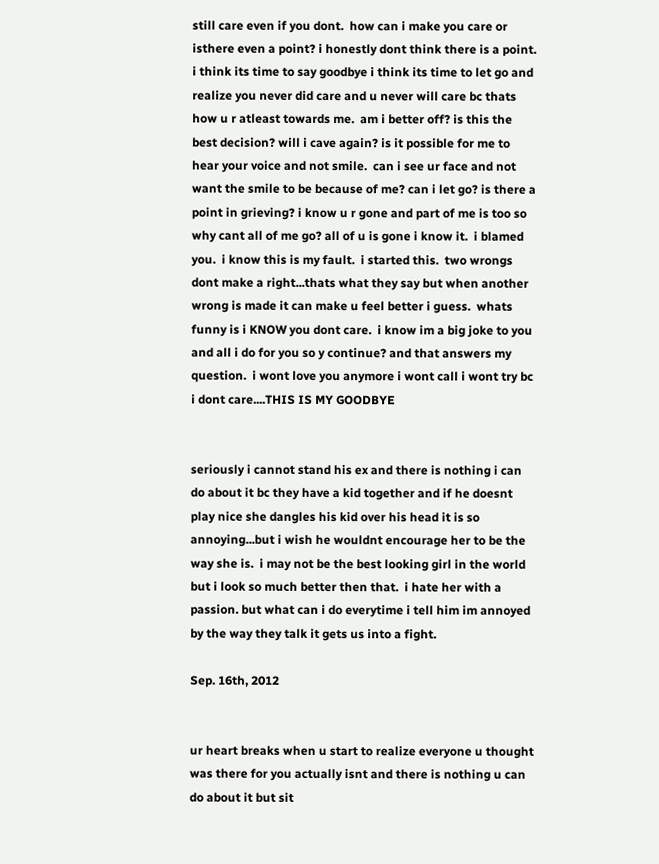still care even if you dont.  how can i make you care or isthere even a point? i honestly dont think there is a point.  i think its time to say goodbye i think its time to let go and realize you never did care and u never will care bc thats how u r atleast towards me.  am i better off? is this the best decision? will i cave again? is it possible for me to hear your voice and not smile.  can i see ur face and not want the smile to be because of me? can i let go? is there a point in grieving? i know u r gone and part of me is too so why cant all of me go? all of u is gone i know it.  i blamed you.  i know this is my fault.  i started this.  two wrongs dont make a right...thats what they say but when another wrong is made it can make u feel better i guess.  whats funny is i KNOW you dont care.  i know im a big joke to you and all i do for you so y continue? and that answers my question.  i wont love you anymore i wont call i wont try bc i dont care....THIS IS MY GOODBYE


seriously i cannot stand his ex and there is nothing i can do about it bc they have a kid together and if he doesnt play nice she dangles his kid over his head it is so annoying...but i wish he wouldnt encourage her to be the way she is.  i may not be the best looking girl in the world but i look so much better then that.  i hate her with a passion. but what can i do everytime i tell him im annoyed by the way they talk it gets us into a fight.

Sep. 16th, 2012


ur heart breaks when u start to realize everyone u thought was there for you actually isnt and there is nothing u can do about it but sit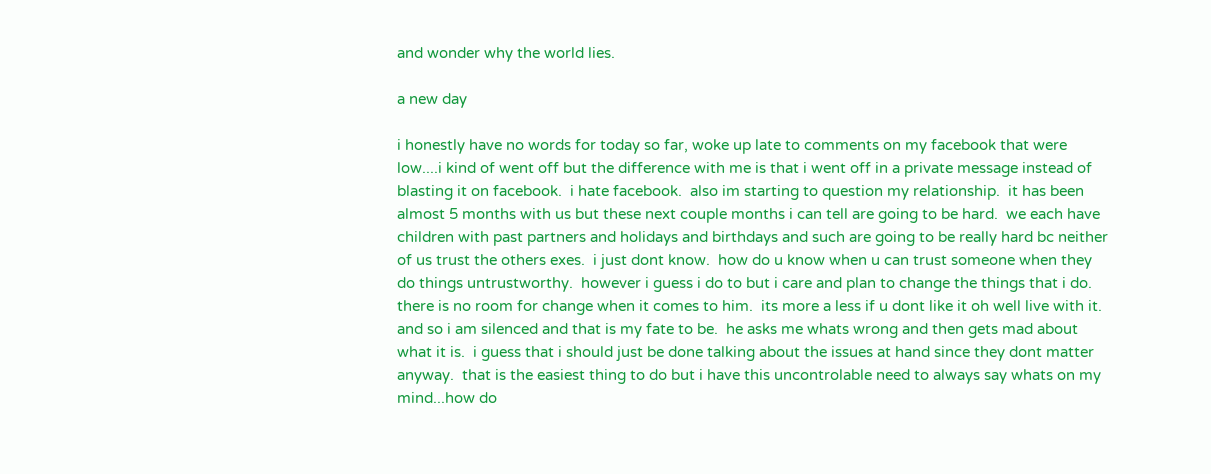and wonder why the world lies.

a new day

i honestly have no words for today so far, woke up late to comments on my facebook that were low....i kind of went off but the difference with me is that i went off in a private message instead of blasting it on facebook.  i hate facebook.  also im starting to question my relationship.  it has been almost 5 months with us but these next couple months i can tell are going to be hard.  we each have children with past partners and holidays and birthdays and such are going to be really hard bc neither of us trust the others exes.  i just dont know.  how do u know when u can trust someone when they do things untrustworthy.  however i guess i do to but i care and plan to change the things that i do.  there is no room for change when it comes to him.  its more a less if u dont like it oh well live with it.  and so i am silenced and that is my fate to be.  he asks me whats wrong and then gets mad about what it is.  i guess that i should just be done talking about the issues at hand since they dont matter anyway.  that is the easiest thing to do but i have this uncontrolable need to always say whats on my mind...how do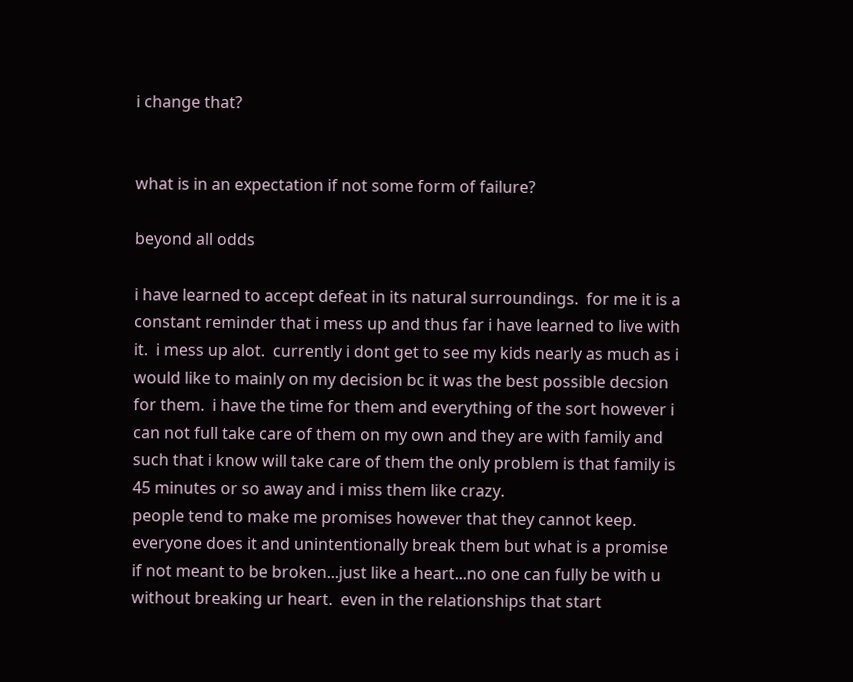i change that?


what is in an expectation if not some form of failure?

beyond all odds

i have learned to accept defeat in its natural surroundings.  for me it is a constant reminder that i mess up and thus far i have learned to live with it.  i mess up alot.  currently i dont get to see my kids nearly as much as i would like to mainly on my decision bc it was the best possible decsion for them.  i have the time for them and everything of the sort however i can not full take care of them on my own and they are with family and such that i know will take care of them the only problem is that family is 45 minutes or so away and i miss them like crazy.
people tend to make me promises however that they cannot keep.  everyone does it and unintentionally break them but what is a promise if not meant to be broken...just like a heart...no one can fully be with u without breaking ur heart.  even in the relationships that start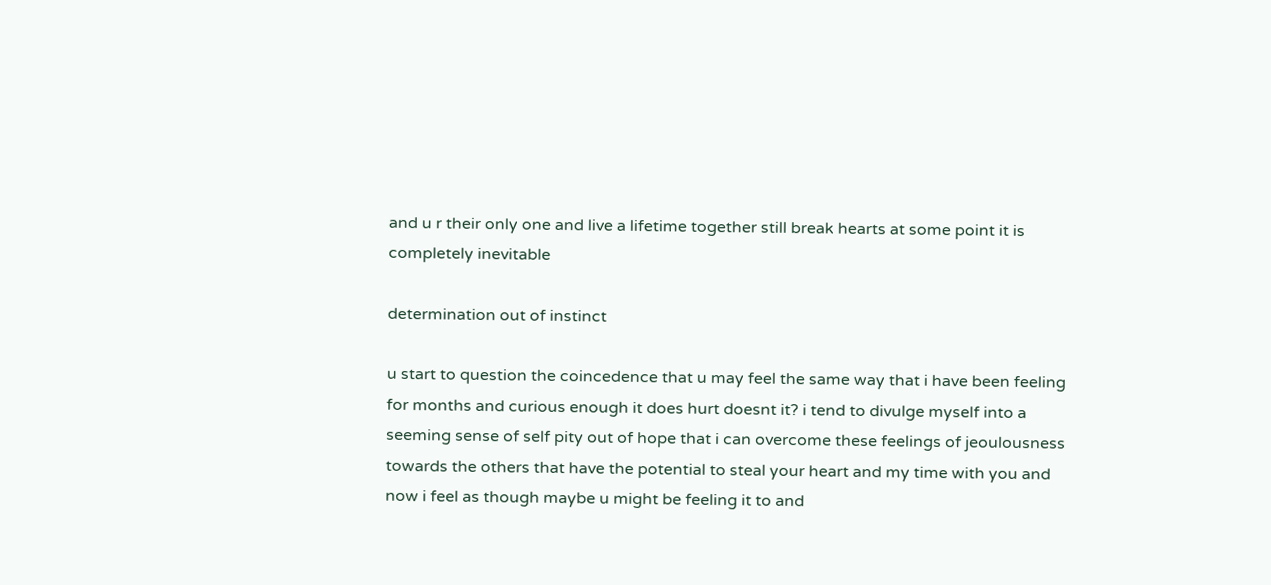and u r their only one and live a lifetime together still break hearts at some point it is completely inevitable

determination out of instinct

u start to question the coincedence that u may feel the same way that i have been feeling for months and curious enough it does hurt doesnt it? i tend to divulge myself into a seeming sense of self pity out of hope that i can overcome these feelings of jeoulousness towards the others that have the potential to steal your heart and my time with you and now i feel as though maybe u might be feeling it to and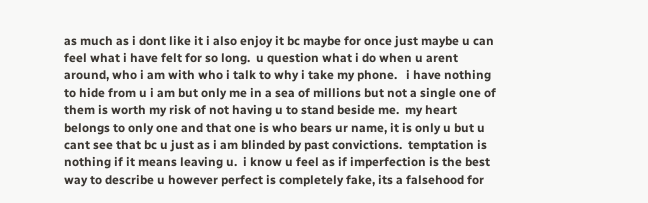as much as i dont like it i also enjoy it bc maybe for once just maybe u can feel what i have felt for so long.  u question what i do when u arent around, who i am with who i talk to why i take my phone.   i have nothing to hide from u i am but only me in a sea of millions but not a single one of them is worth my risk of not having u to stand beside me.  my heart belongs to only one and that one is who bears ur name, it is only u but u cant see that bc u just as i am blinded by past convictions.  temptation is nothing if it means leaving u.  i know u feel as if imperfection is the best way to describe u however perfect is completely fake, its a falsehood for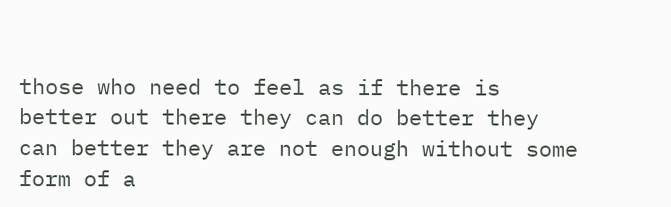those who need to feel as if there is better out there they can do better they can better they are not enough without some form of a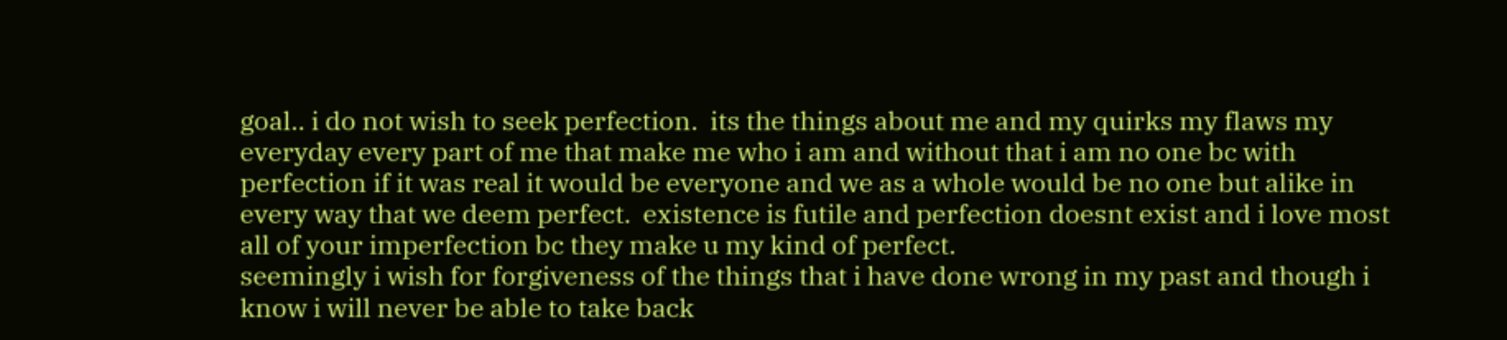goal.. i do not wish to seek perfection.  its the things about me and my quirks my flaws my everyday every part of me that make me who i am and without that i am no one bc with perfection if it was real it would be everyone and we as a whole would be no one but alike in every way that we deem perfect.  existence is futile and perfection doesnt exist and i love most all of your imperfection bc they make u my kind of perfect.
seemingly i wish for forgiveness of the things that i have done wrong in my past and though i know i will never be able to take back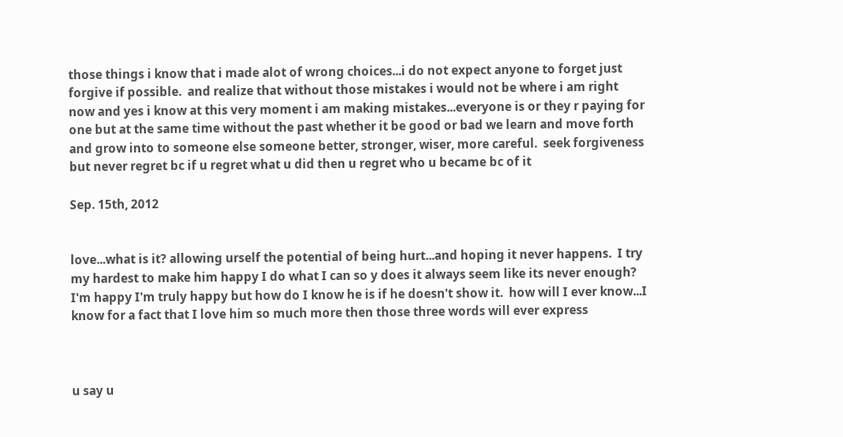those things i know that i made alot of wrong choices...i do not expect anyone to forget just forgive if possible.  and realize that without those mistakes i would not be where i am right now and yes i know at this very moment i am making mistakes...everyone is or they r paying for one but at the same time without the past whether it be good or bad we learn and move forth and grow into to someone else someone better, stronger, wiser, more careful.  seek forgiveness but never regret bc if u regret what u did then u regret who u became bc of it

Sep. 15th, 2012


love...what is it? allowing urself the potential of being hurt...and hoping it never happens.  I try my hardest to make him happy I do what I can so y does it always seem like its never enough? I'm happy I'm truly happy but how do I know he is if he doesn't show it.  how will I ever know...I know for a fact that I love him so much more then those three words will ever express



u say u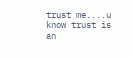trust me....u know trust is an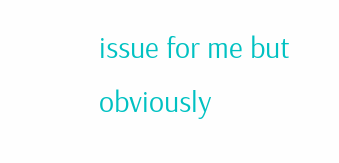issue for me but obviously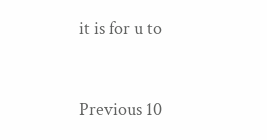it is for u to


Previous 10